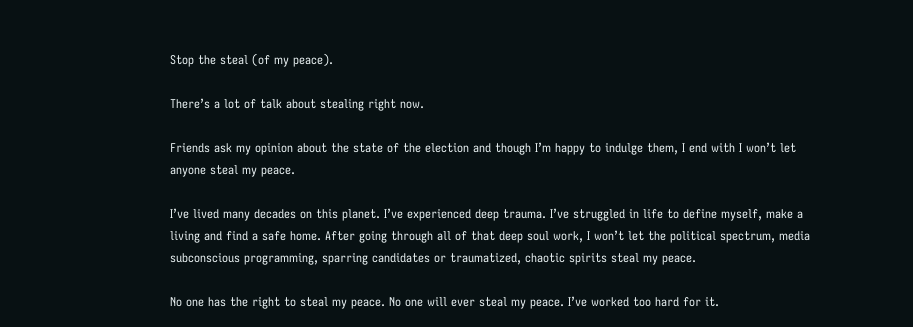Stop the steal (of my peace).

There’s a lot of talk about stealing right now.

Friends ask my opinion about the state of the election and though I’m happy to indulge them, I end with I won’t let anyone steal my peace.

I’ve lived many decades on this planet. I’ve experienced deep trauma. I’ve struggled in life to define myself, make a living and find a safe home. After going through all of that deep soul work, I won’t let the political spectrum, media subconscious programming, sparring candidates or traumatized, chaotic spirits steal my peace.

No one has the right to steal my peace. No one will ever steal my peace. I’ve worked too hard for it.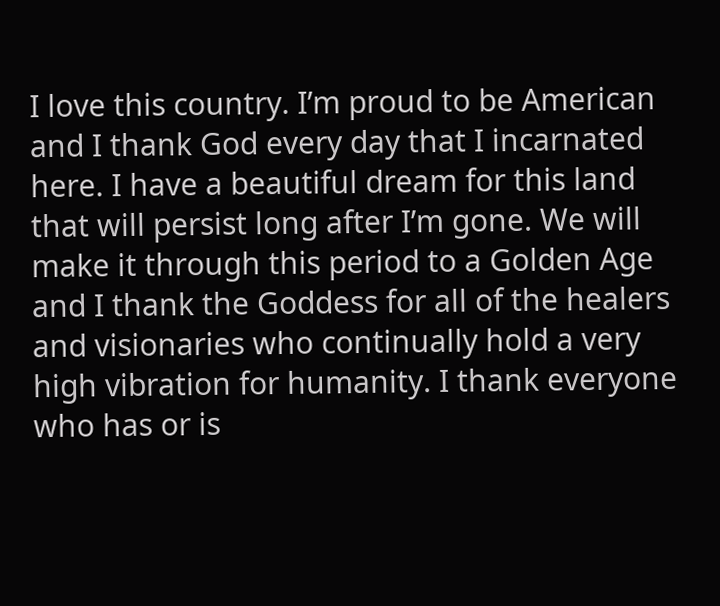I love this country. I’m proud to be American and I thank God every day that I incarnated here. I have a beautiful dream for this land that will persist long after I’m gone. We will make it through this period to a Golden Age and I thank the Goddess for all of the healers and visionaries who continually hold a very high vibration for humanity. I thank everyone who has or is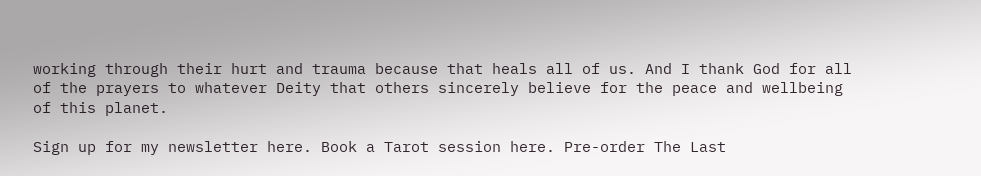working through their hurt and trauma because that heals all of us. And I thank God for all of the prayers to whatever Deity that others sincerely believe for the peace and wellbeing of this planet.

Sign up for my newsletter here. Book a Tarot session here. Pre-order The Last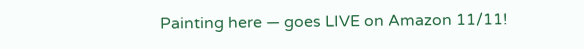Painting here — goes LIVE on Amazon 11/11!